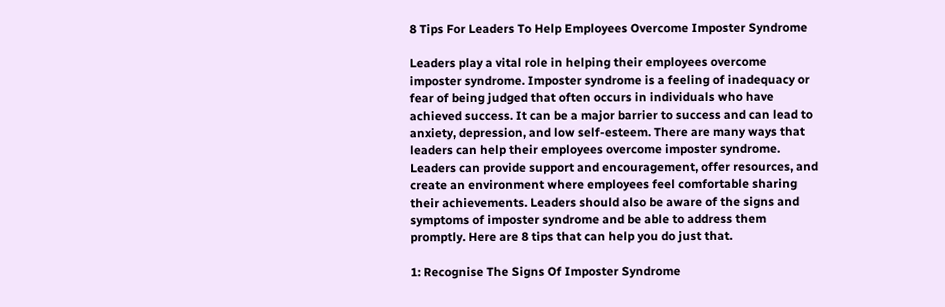8 Tips For Leaders To Help Employees Overcome Imposter Syndrome

Leaders play a vital role in helping their employees overcome imposter syndrome. Imposter syndrome is a feeling of inadequacy or fear of being judged that often occurs in individuals who have achieved success. It can be a major barrier to success and can lead to anxiety, depression, and low self-esteem. There are many ways that leaders can help their employees overcome imposter syndrome. Leaders can provide support and encouragement, offer resources, and create an environment where employees feel comfortable sharing their achievements. Leaders should also be aware of the signs and symptoms of imposter syndrome and be able to address them promptly. Here are 8 tips that can help you do just that.

1: Recognise The Signs Of Imposter Syndrome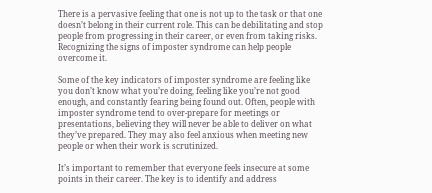There is a pervasive feeling that one is not up to the task or that one doesn’t belong in their current role. This can be debilitating and stop people from progressing in their career, or even from taking risks. Recognizing the signs of imposter syndrome can help people overcome it.

Some of the key indicators of imposter syndrome are feeling like you don’t know what you’re doing, feeling like you’re not good enough, and constantly fearing being found out. Often, people with imposter syndrome tend to over-prepare for meetings or presentations, believing they will never be able to deliver on what they’ve prepared. They may also feel anxious when meeting new people or when their work is scrutinized.

It’s important to remember that everyone feels insecure at some points in their career. The key is to identify and address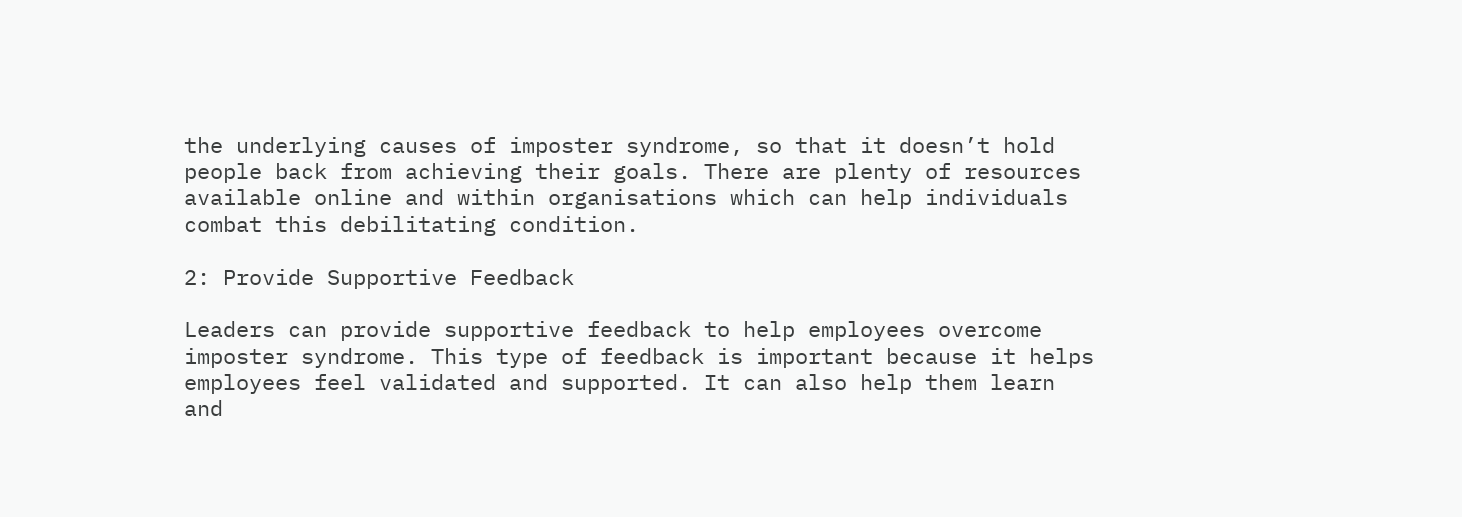the underlying causes of imposter syndrome, so that it doesn’t hold people back from achieving their goals. There are plenty of resources available online and within organisations which can help individuals combat this debilitating condition.

2: Provide Supportive Feedback

Leaders can provide supportive feedback to help employees overcome imposter syndrome. This type of feedback is important because it helps employees feel validated and supported. It can also help them learn and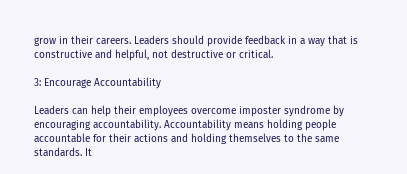grow in their careers. Leaders should provide feedback in a way that is constructive and helpful, not destructive or critical.

3: Encourage Accountability

Leaders can help their employees overcome imposter syndrome by encouraging accountability. Accountability means holding people accountable for their actions and holding themselves to the same standards. It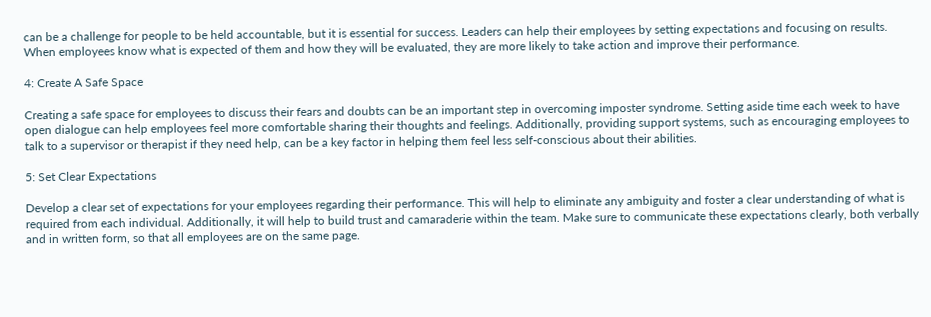can be a challenge for people to be held accountable, but it is essential for success. Leaders can help their employees by setting expectations and focusing on results. When employees know what is expected of them and how they will be evaluated, they are more likely to take action and improve their performance.

4: Create A Safe Space

Creating a safe space for employees to discuss their fears and doubts can be an important step in overcoming imposter syndrome. Setting aside time each week to have open dialogue can help employees feel more comfortable sharing their thoughts and feelings. Additionally, providing support systems, such as encouraging employees to talk to a supervisor or therapist if they need help, can be a key factor in helping them feel less self-conscious about their abilities.

5: Set Clear Expectations

Develop a clear set of expectations for your employees regarding their performance. This will help to eliminate any ambiguity and foster a clear understanding of what is required from each individual. Additionally, it will help to build trust and camaraderie within the team. Make sure to communicate these expectations clearly, both verbally and in written form, so that all employees are on the same page.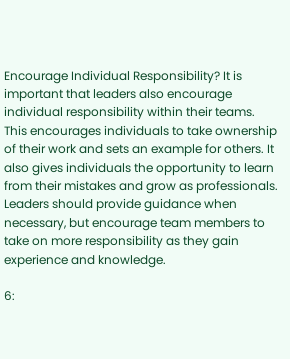Encourage Individual Responsibility? It is important that leaders also encourage individual responsibility within their teams. This encourages individuals to take ownership of their work and sets an example for others. It also gives individuals the opportunity to learn from their mistakes and grow as professionals. Leaders should provide guidance when necessary, but encourage team members to take on more responsibility as they gain experience and knowledge.

6: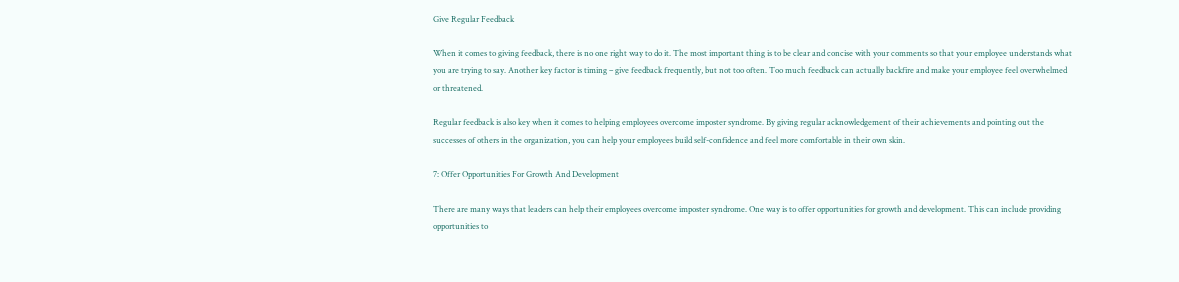Give Regular Feedback

When it comes to giving feedback, there is no one right way to do it. The most important thing is to be clear and concise with your comments so that your employee understands what you are trying to say. Another key factor is timing – give feedback frequently, but not too often. Too much feedback can actually backfire and make your employee feel overwhelmed or threatened.

Regular feedback is also key when it comes to helping employees overcome imposter syndrome. By giving regular acknowledgement of their achievements and pointing out the successes of others in the organization, you can help your employees build self-confidence and feel more comfortable in their own skin.

7: Offer Opportunities For Growth And Development

There are many ways that leaders can help their employees overcome imposter syndrome. One way is to offer opportunities for growth and development. This can include providing opportunities to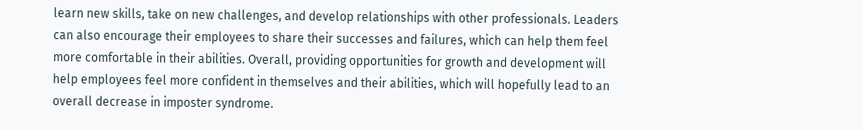learn new skills, take on new challenges, and develop relationships with other professionals. Leaders can also encourage their employees to share their successes and failures, which can help them feel more comfortable in their abilities. Overall, providing opportunities for growth and development will help employees feel more confident in themselves and their abilities, which will hopefully lead to an overall decrease in imposter syndrome.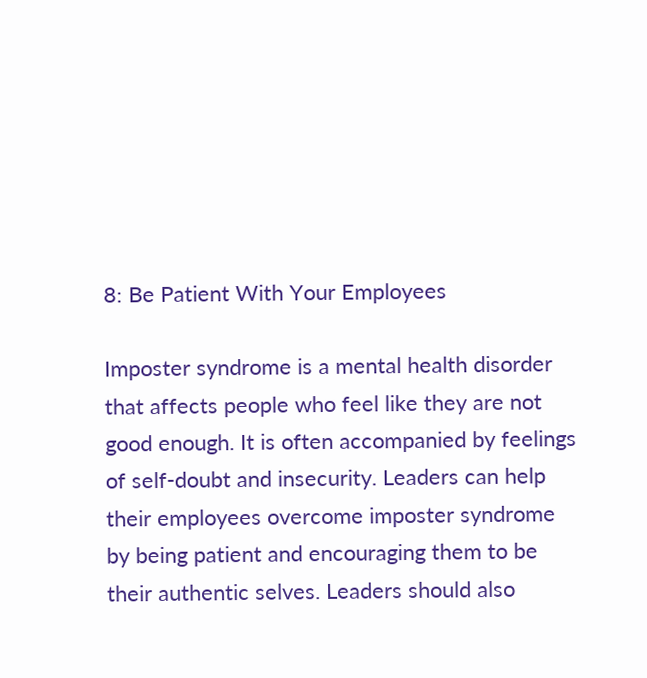8: Be Patient With Your Employees

Imposter syndrome is a mental health disorder that affects people who feel like they are not good enough. It is often accompanied by feelings of self-doubt and insecurity. Leaders can help their employees overcome imposter syndrome by being patient and encouraging them to be their authentic selves. Leaders should also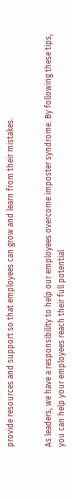provide resources and support so that employees can grow and learn from their mistakes.


As leaders, we have a responsibility to help our employees overcome imposter syndrome. By following these tips, you can help your employees reach their full potential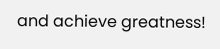and achieve greatness!